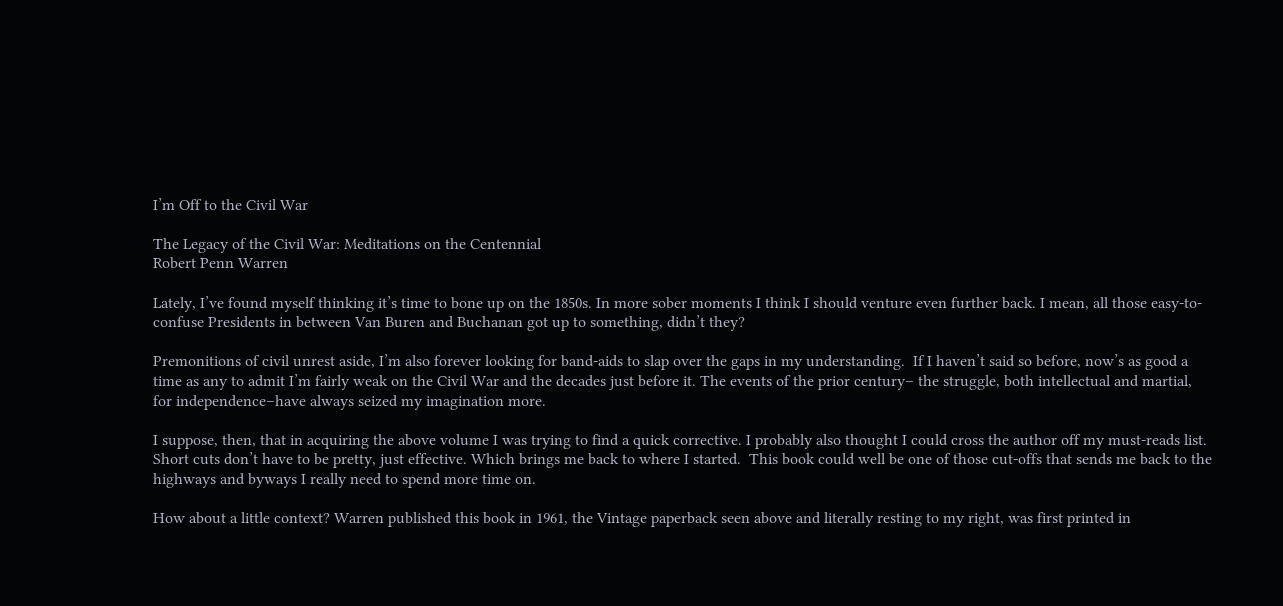I’m Off to the Civil War

The Legacy of the Civil War: Meditations on the Centennial
Robert Penn Warren

Lately, I’ve found myself thinking it’s time to bone up on the 1850s. In more sober moments I think I should venture even further back. I mean, all those easy-to-confuse Presidents in between Van Buren and Buchanan got up to something, didn’t they?

Premonitions of civil unrest aside, I’m also forever looking for band-aids to slap over the gaps in my understanding.  If I haven’t said so before, now’s as good a time as any to admit I’m fairly weak on the Civil War and the decades just before it. The events of the prior century– the struggle, both intellectual and martial, for independence–have always seized my imagination more.

I suppose, then, that in acquiring the above volume I was trying to find a quick corrective. I probably also thought I could cross the author off my must-reads list. Short cuts don’t have to be pretty, just effective. Which brings me back to where I started.  This book could well be one of those cut-offs that sends me back to the highways and byways I really need to spend more time on.

How about a little context? Warren published this book in 1961, the Vintage paperback seen above and literally resting to my right, was first printed in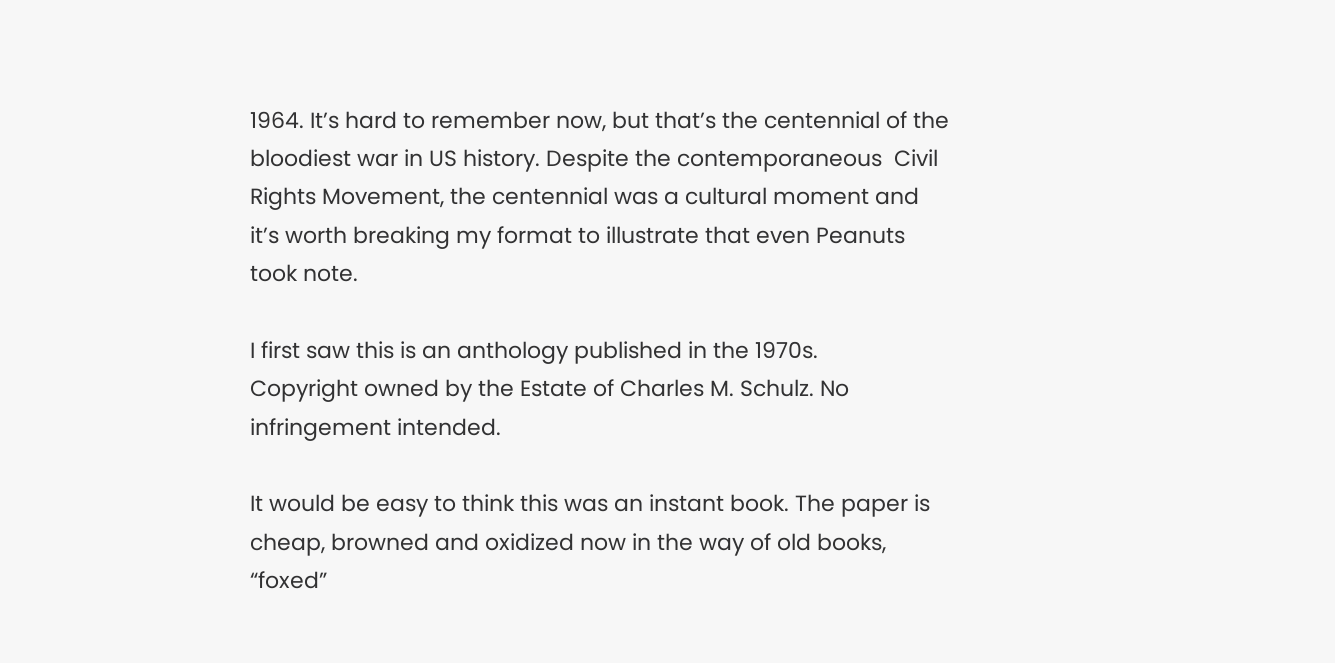1964. It’s hard to remember now, but that’s the centennial of the bloodiest war in US history. Despite the contemporaneous  Civil Rights Movement, the centennial was a cultural moment and it’s worth breaking my format to illustrate that even Peanuts took note.

I first saw this is an anthology published in the 1970s.
Copyright owned by the Estate of Charles M. Schulz. No infringement intended.

It would be easy to think this was an instant book. The paper is cheap, browned and oxidized now in the way of old books, “foxed”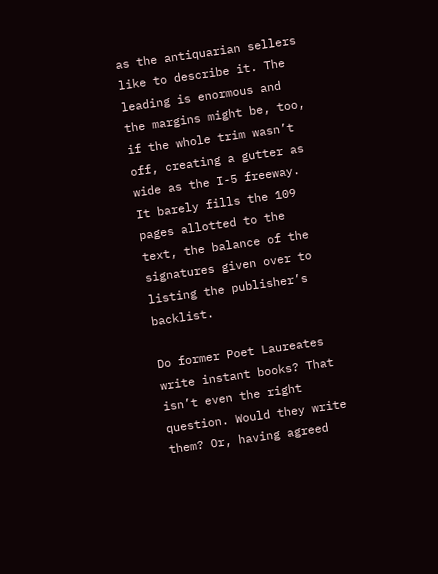as the antiquarian sellers like to describe it. The leading is enormous and the margins might be, too, if the whole trim wasn’t off, creating a gutter as wide as the I-5 freeway. It barely fills the 109 pages allotted to the text, the balance of the signatures given over to listing the publisher’s backlist.

Do former Poet Laureates write instant books? That isn’t even the right question. Would they write them? Or, having agreed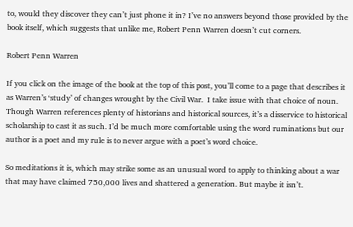to, would they discover they can’t just phone it in? I’ve no answers beyond those provided by the book itself, which suggests that unlike me, Robert Penn Warren doesn’t cut corners.

Robert Penn Warren

If you click on the image of the book at the top of this post, you’ll come to a page that describes it as Warren’s ‘study’ of changes wrought by the Civil War.  I take issue with that choice of noun. Though Warren references plenty of historians and historical sources, it’s a disservice to historical scholarship to cast it as such. I’d be much more comfortable using the word ruminations but our author is a poet and my rule is to never argue with a poet’s word choice.

So meditations it is, which may strike some as an unusual word to apply to thinking about a war that may have claimed 750,000 lives and shattered a generation. But maybe it isn’t.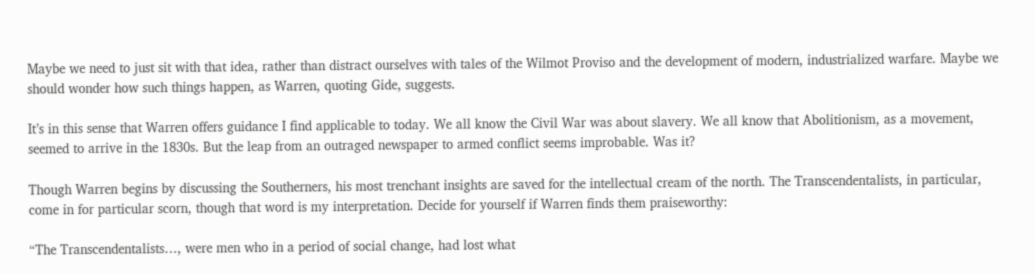Maybe we need to just sit with that idea, rather than distract ourselves with tales of the Wilmot Proviso and the development of modern, industrialized warfare. Maybe we should wonder how such things happen, as Warren, quoting Gide, suggests.

It’s in this sense that Warren offers guidance I find applicable to today. We all know the Civil War was about slavery. We all know that Abolitionism, as a movement, seemed to arrive in the 1830s. But the leap from an outraged newspaper to armed conflict seems improbable. Was it?

Though Warren begins by discussing the Southerners, his most trenchant insights are saved for the intellectual cream of the north. The Transcendentalists, in particular, come in for particular scorn, though that word is my interpretation. Decide for yourself if Warren finds them praiseworthy:

“The Transcendentalists…, were men who in a period of social change, had lost what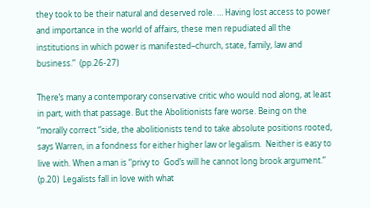they took to be their natural and deserved role. … Having lost access to power and importance in the world of affairs, these men repudiated all the institutions in which power is manifested–church, state, family, law and business.”  (pp.26-27)

There’s many a contemporary conservative critic who would nod along, at least in part, with that passage. But the Abolitionists fare worse. Being on the “morally correct “side, the abolitionists tend to take absolute positions rooted, says Warren, in a fondness for either higher law or legalism.  Neither is easy to live with. When a man is “privy to  God’s will he cannot long brook argument.” (p.20)  Legalists fall in love with what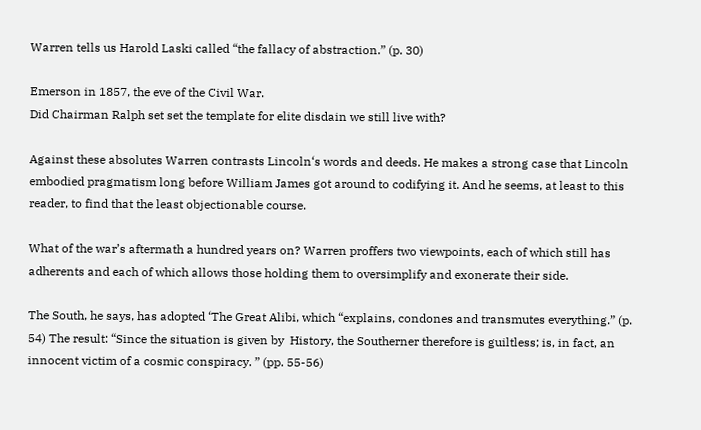Warren tells us Harold Laski called “the fallacy of abstraction.” (p. 30)

Emerson in 1857, the eve of the Civil War.
Did Chairman Ralph set set the template for elite disdain we still live with?

Against these absolutes Warren contrasts Lincoln‘s words and deeds. He makes a strong case that Lincoln embodied pragmatism long before William James got around to codifying it. And he seems, at least to this reader, to find that the least objectionable course.

What of the war’s aftermath a hundred years on? Warren proffers two viewpoints, each of which still has adherents and each of which allows those holding them to oversimplify and exonerate their side.

The South, he says, has adopted ‘The Great Alibi, which “explains, condones and transmutes everything.” (p. 54) The result: “Since the situation is given by  History, the Southerner therefore is guiltless; is, in fact, an innocent victim of a cosmic conspiracy. ” (pp. 55-56)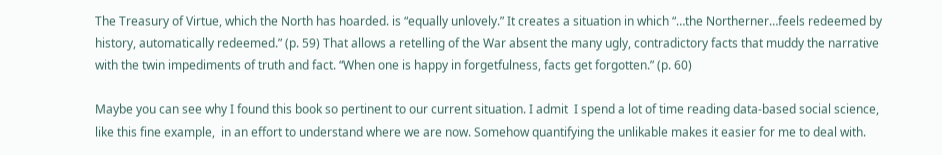The Treasury of Virtue, which the North has hoarded. is “equally unlovely.” It creates a situation in which “…the Northerner…feels redeemed by history, automatically redeemed.” (p. 59) That allows a retelling of the War absent the many ugly, contradictory facts that muddy the narrative with the twin impediments of truth and fact. “When one is happy in forgetfulness, facts get forgotten.” (p. 60)

Maybe you can see why I found this book so pertinent to our current situation. I admit  I spend a lot of time reading data-based social science, like this fine example,  in an effort to understand where we are now. Somehow quantifying the unlikable makes it easier for me to deal with.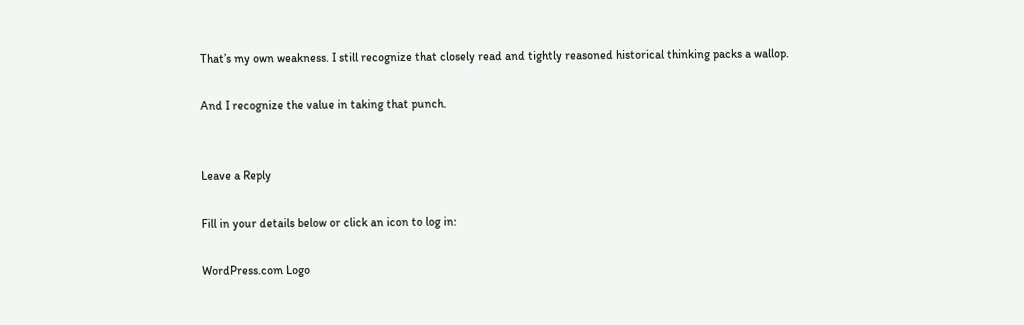That’s my own weakness. I still recognize that closely read and tightly reasoned historical thinking packs a wallop.

And I recognize the value in taking that punch.


Leave a Reply

Fill in your details below or click an icon to log in:

WordPress.com Logo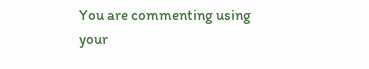You are commenting using your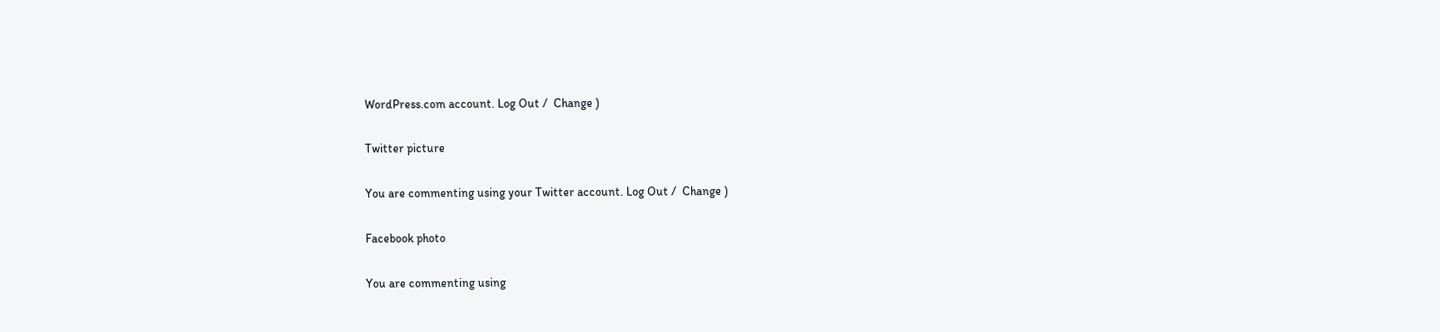WordPress.com account. Log Out /  Change )

Twitter picture

You are commenting using your Twitter account. Log Out /  Change )

Facebook photo

You are commenting using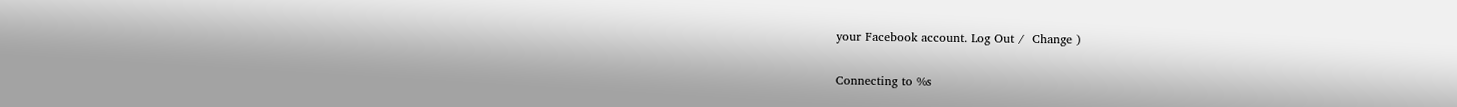your Facebook account. Log Out /  Change )

Connecting to %s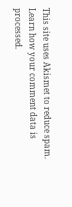This site uses Akismet to reduce spam. Learn how your comment data is processed.